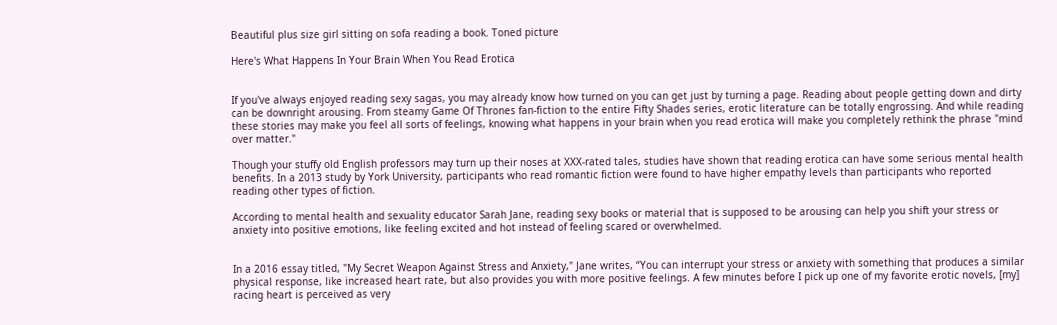Beautiful plus size girl sitting on sofa reading a book. Toned picture

Here's What Happens In Your Brain When You Read Erotica


If you've always enjoyed reading sexy sagas, you may already know how turned on you can get just by turning a page. Reading about people getting down and dirty can be downright arousing. From steamy Game Of Thrones fan-fiction to the entire Fifty Shades series, erotic literature can be totally engrossing. And while reading these stories may make you feel all sorts of feelings, knowing what happens in your brain when you read erotica will make you completely rethink the phrase "mind over matter."

Though your stuffy old English professors may turn up their noses at XXX-rated tales, studies have shown that reading erotica can have some serious mental health benefits. In a 2013 study by York University, participants who read romantic fiction were found to have higher empathy levels than participants who reported reading other types of fiction.

According to mental health and sexuality educator Sarah Jane, reading sexy books or material that is supposed to be arousing can help you shift your stress or anxiety into positive emotions, like feeling excited and hot instead of feeling scared or overwhelmed.


In a 2016 essay titled, "My Secret Weapon Against Stress and Anxiety," Jane writes, “You can interrupt your stress or anxiety with something that produces a similar physical response, like increased heart rate, but also provides you with more positive feelings. A few minutes before I pick up one of my favorite erotic novels, [my] racing heart is perceived as very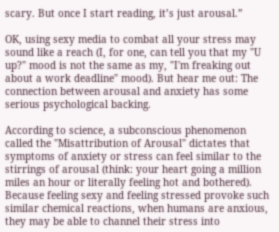scary. But once I start reading, it’s just arousal.”

OK, using sexy media to combat all your stress may sound like a reach (I, for one, can tell you that my "U up?" mood is not the same as my, "I'm freaking out about a work deadline" mood). But hear me out: The connection between arousal and anxiety has some serious psychological backing.

According to science, a subconscious phenomenon called the "Misattribution of Arousal" dictates that symptoms of anxiety or stress can feel similar to the stirrings of arousal (think: your heart going a million miles an hour or literally feeling hot and bothered). Because feeling sexy and feeling stressed provoke such similar chemical reactions, when humans are anxious, they may be able to channel their stress into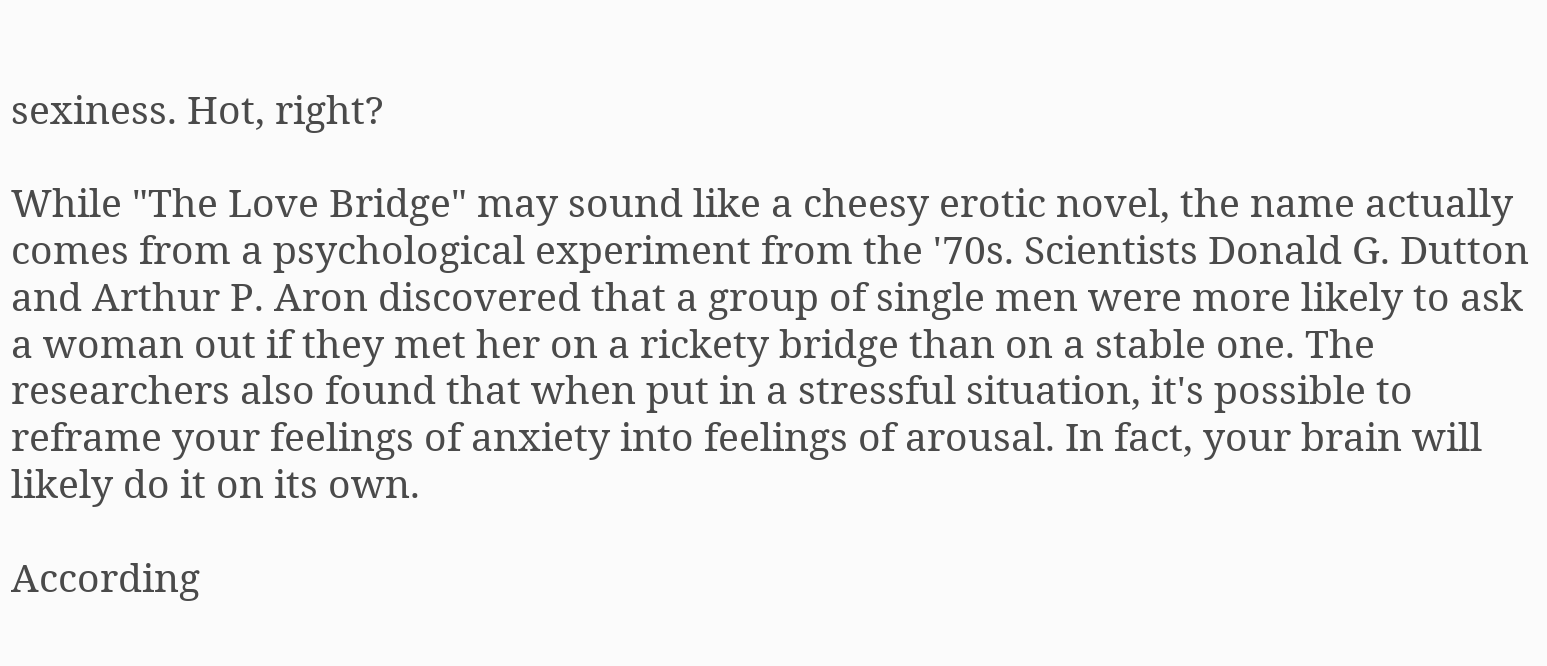sexiness. Hot, right?

While "The Love Bridge" may sound like a cheesy erotic novel, the name actually comes from a psychological experiment from the '70s. Scientists Donald G. Dutton and Arthur P. Aron discovered that a group of single men were more likely to ask a woman out if they met her on a rickety bridge than on a stable one. The researchers also found that when put in a stressful situation, it's possible to reframe your feelings of anxiety into feelings of arousal. In fact, your brain will likely do it on its own.

According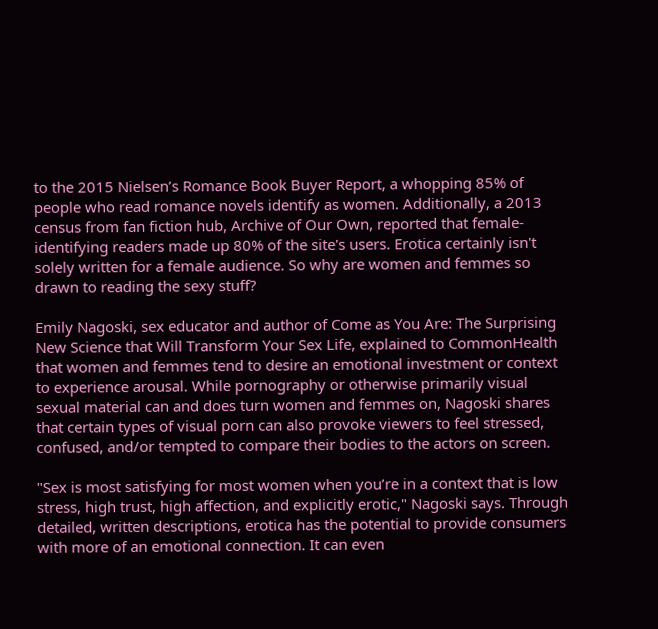to the 2015 Nielsen’s Romance Book Buyer Report, a whopping 85% of people who read romance novels identify as women. Additionally, a 2013 census from fan fiction hub, Archive of Our Own, reported that female-identifying readers made up 80% of the site's users. Erotica certainly isn't solely written for a female audience. So why are women and femmes so drawn to reading the sexy stuff?

Emily Nagoski, sex educator and author of Come as You Are: The Surprising New Science that Will Transform Your Sex Life, explained to CommonHealth that women and femmes tend to desire an emotional investment or context to experience arousal. While pornography or otherwise primarily visual sexual material can and does turn women and femmes on, Nagoski shares that certain types of visual porn can also provoke viewers to feel stressed, confused, and/or tempted to compare their bodies to the actors on screen.

"Sex is most satisfying for most women when you’re in a context that is low stress, high trust, high affection, and explicitly erotic," Nagoski says. Through detailed, written descriptions, erotica has the potential to provide consumers with more of an emotional connection. It can even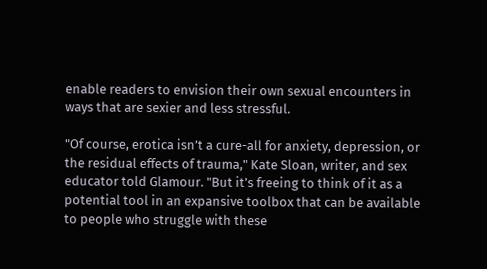enable readers to envision their own sexual encounters in ways that are sexier and less stressful.

"Of course, erotica isn’t a cure-all for anxiety, depression, or the residual effects of trauma," Kate Sloan, writer, and sex educator told Glamour. "But it’s freeing to think of it as a potential tool in an expansive toolbox that can be available to people who struggle with these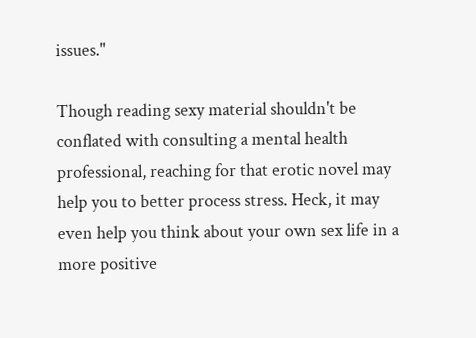issues."

Though reading sexy material shouldn't be conflated with consulting a mental health professional, reaching for that erotic novel may help you to better process stress. Heck, it may even help you think about your own sex life in a more positive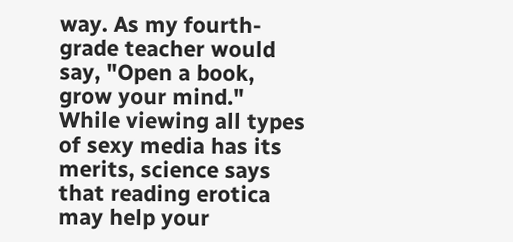way. As my fourth-grade teacher would say, "Open a book, grow your mind." While viewing all types of sexy media has its merits, science says that reading erotica may help your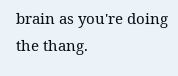brain as you're doing the thang.